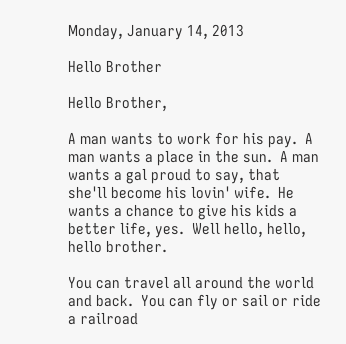Monday, January 14, 2013

Hello Brother

Hello Brother,

A man wants to work for his pay.  A man wants a place in the sun.  A man wants a gal proud to say, that she'll become his lovin' wife.  He wants a chance to give his kids a better life, yes.  Well hello, hello, hello brother.

You can travel all around the world and back.  You can fly or sail or ride a railroad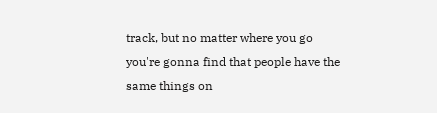track, but no matter where you go you're gonna find that people have the same things on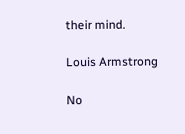their mind.

Louis Armstrong

No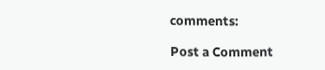comments:

Post a Comment